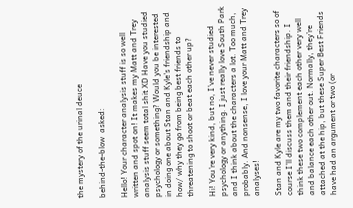the mystery of the urinal deuce

behind-the-blow  asked:

Hello! Your character analysis stuff is so well written and spot on! It makes my Matt and Trey analysis stuff seem total shit XD Have you studied psychology or something? Would you be interested in doing one about Stan and Kyle's friendship and how/ why they go from being best friends to threatening to shoot or beat each other up?

Hi! You’re very kind, but no, I’ve never studied psychology or anything. I just really love South Park and I think about the characters a lot. Too much, probably. And nonsense, I love your Matt and Trey analyses!

Stan and Kyle are my two favorite characters so of course I’ll discuss them and their friendship. I think these two complement each other very well and balance each other out. Normally, they’re attached at the hip, but these Super Best Friends have had an argument or two (or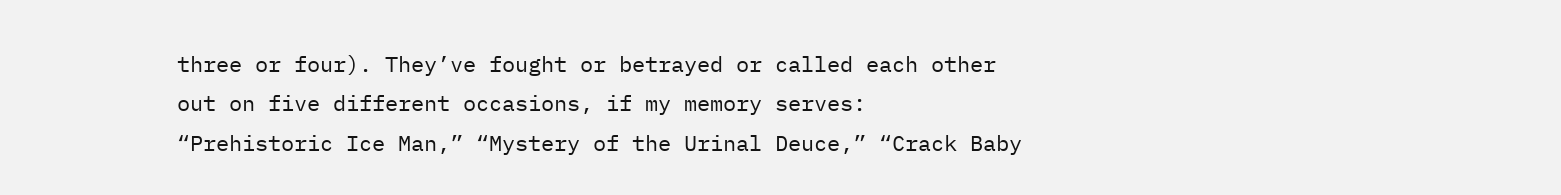three or four). They’ve fought or betrayed or called each other out on five different occasions, if my memory serves: “Prehistoric Ice Man,” “Mystery of the Urinal Deuce,” “Crack Baby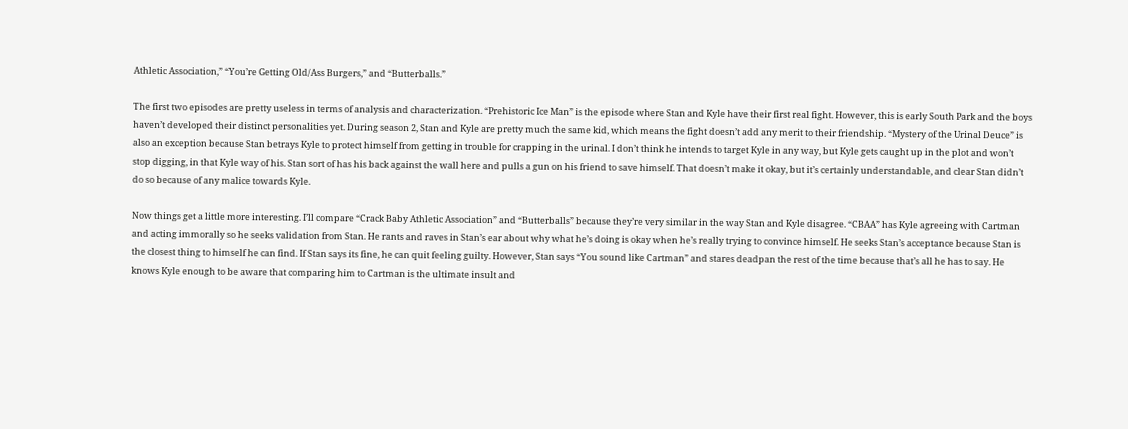Athletic Association,” “You’re Getting Old/Ass Burgers,” and “Butterballs.”

The first two episodes are pretty useless in terms of analysis and characterization. “Prehistoric Ice Man” is the episode where Stan and Kyle have their first real fight. However, this is early South Park and the boys haven’t developed their distinct personalities yet. During season 2, Stan and Kyle are pretty much the same kid, which means the fight doesn’t add any merit to their friendship. “Mystery of the Urinal Deuce” is also an exception because Stan betrays Kyle to protect himself from getting in trouble for crapping in the urinal. I don’t think he intends to target Kyle in any way, but Kyle gets caught up in the plot and won’t stop digging, in that Kyle way of his. Stan sort of has his back against the wall here and pulls a gun on his friend to save himself. That doesn’t make it okay, but it’s certainly understandable, and clear Stan didn’t do so because of any malice towards Kyle.

Now things get a little more interesting. I’ll compare “Crack Baby Athletic Association” and “Butterballs” because they’re very similar in the way Stan and Kyle disagree. “CBAA” has Kyle agreeing with Cartman and acting immorally so he seeks validation from Stan. He rants and raves in Stan’s ear about why what he’s doing is okay when he’s really trying to convince himself. He seeks Stan’s acceptance because Stan is the closest thing to himself he can find. If Stan says its fine, he can quit feeling guilty. However, Stan says “You sound like Cartman” and stares deadpan the rest of the time because that’s all he has to say. He knows Kyle enough to be aware that comparing him to Cartman is the ultimate insult and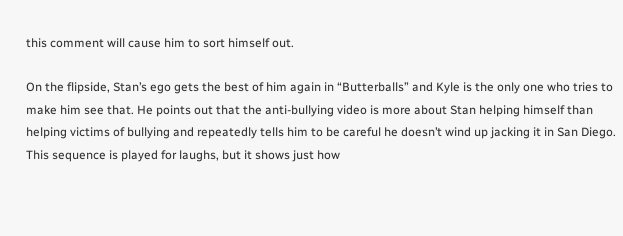this comment will cause him to sort himself out.

On the flipside, Stan’s ego gets the best of him again in “Butterballs” and Kyle is the only one who tries to make him see that. He points out that the anti-bullying video is more about Stan helping himself than helping victims of bullying and repeatedly tells him to be careful he doesn’t wind up jacking it in San Diego. This sequence is played for laughs, but it shows just how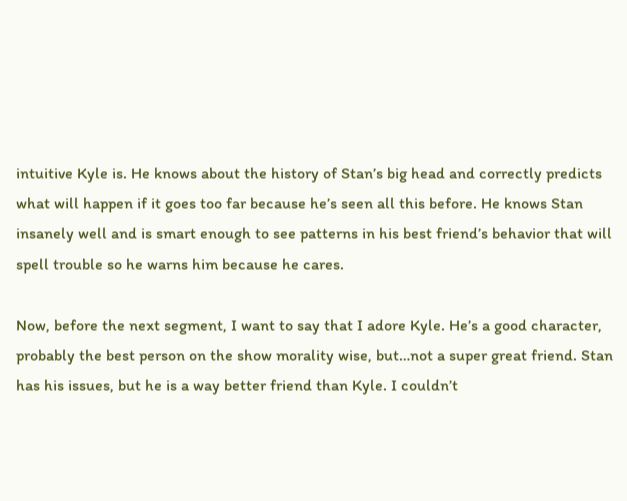intuitive Kyle is. He knows about the history of Stan’s big head and correctly predicts what will happen if it goes too far because he’s seen all this before. He knows Stan insanely well and is smart enough to see patterns in his best friend’s behavior that will spell trouble so he warns him because he cares.

Now, before the next segment, I want to say that I adore Kyle. He’s a good character, probably the best person on the show morality wise, but…not a super great friend. Stan has his issues, but he is a way better friend than Kyle. I couldn’t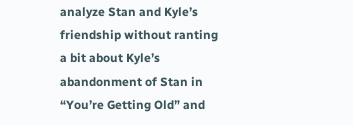analyze Stan and Kyle’s friendship without ranting a bit about Kyle’s abandonment of Stan in “You’re Getting Old” and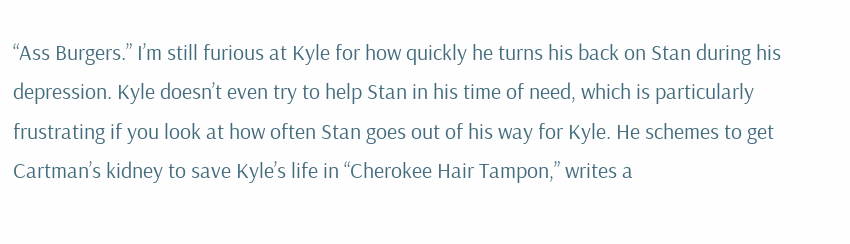“Ass Burgers.” I’m still furious at Kyle for how quickly he turns his back on Stan during his depression. Kyle doesn’t even try to help Stan in his time of need, which is particularly frustrating if you look at how often Stan goes out of his way for Kyle. He schemes to get Cartman’s kidney to save Kyle’s life in “Cherokee Hair Tampon,” writes a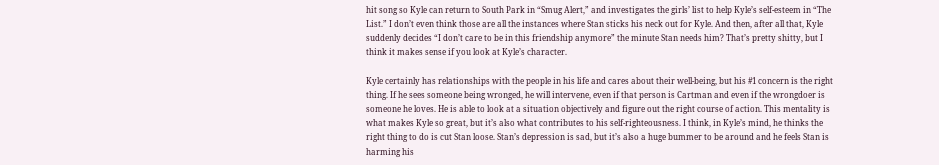hit song so Kyle can return to South Park in “Smug Alert,” and investigates the girls’ list to help Kyle’s self-esteem in “The List.” I don’t even think those are all the instances where Stan sticks his neck out for Kyle. And then, after all that, Kyle suddenly decides “I don’t care to be in this friendship anymore” the minute Stan needs him? That’s pretty shitty, but I think it makes sense if you look at Kyle’s character.

Kyle certainly has relationships with the people in his life and cares about their well-being, but his #1 concern is the right thing. If he sees someone being wronged, he will intervene, even if that person is Cartman and even if the wrongdoer is someone he loves. He is able to look at a situation objectively and figure out the right course of action. This mentality is what makes Kyle so great, but it’s also what contributes to his self-righteousness. I think, in Kyle’s mind, he thinks the right thing to do is cut Stan loose. Stan’s depression is sad, but it’s also a huge bummer to be around and he feels Stan is harming his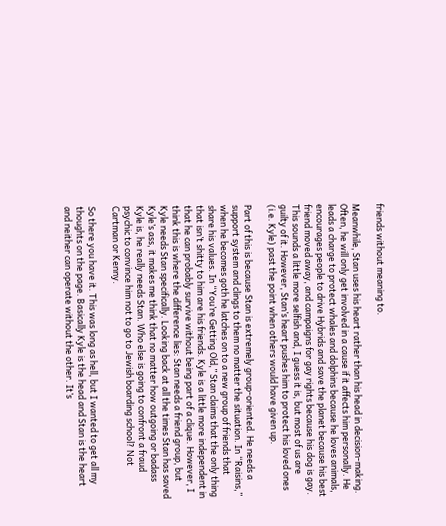friends without meaning to.

Meanwhile, Stan uses his heart rather than his head in decision-making. Often, he will only get involved in a cause if it affects him personally. He leads a charge to protect whales and dolphins because he loves animals, encourages people to drive Hybrids and save the planet because his best friend moved away, and campaigns for gay rights because his dog is gay. This sounds a little more selfish and, I guess it is, but most of us are guilty of it. However, Stan’s heart pushes him to protect his loved ones (i.e. Kyle) past the point when others would have given up.

Part of this is because Stan is extremely group-oriented. He needs a support system and clings to them no matter the situation. In “Raisins,” when he becomes goth he latches on to a new group of friends that share his values. In “You’re Getting Old,” Stan claims that the only thing that isn’t shitty to him are his friends. Kyle is a little more independent in that he can probably survive without being part of a clique. However, I think this is where the difference lies: Stan needs a friend group, but Kyle needs Stan specifically. Looking back at all the times Stan has saved Kyle’s ass, it makes me think that no matter how outgoing or badass Kyle is, he really needs Stan. Who else is going to confront a fraud psychic to convince him not to go to Jewish boarding school? Not Cartman or Kenny.

So there you have it. This was long as hell, but I wanted to get all my thoughts on the page. Basically Kyle is the head and Stan is the heart and neither can operate without the other. It’s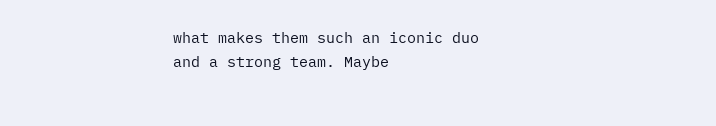what makes them such an iconic duo and a strong team. Maybe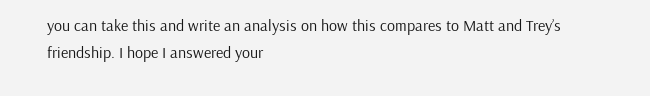you can take this and write an analysis on how this compares to Matt and Trey’s friendship. I hope I answered your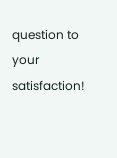question to your satisfaction!